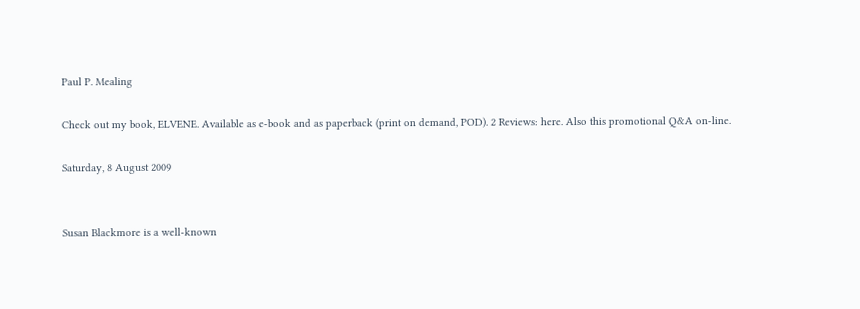Paul P. Mealing

Check out my book, ELVENE. Available as e-book and as paperback (print on demand, POD). 2 Reviews: here. Also this promotional Q&A on-line.

Saturday, 8 August 2009


Susan Blackmore is a well-known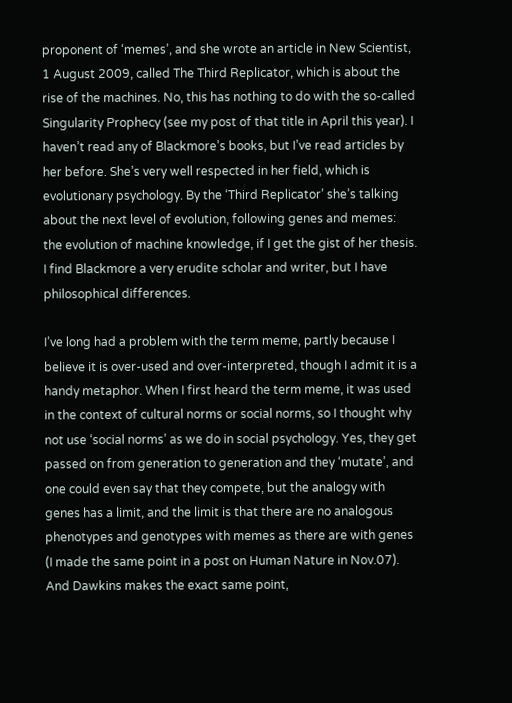proponent of ‘memes’, and she wrote an article in New Scientist, 1 August 2009, called The Third Replicator, which is about the rise of the machines. No, this has nothing to do with the so-called Singularity Prophecy (see my post of that title in April this year). I haven’t read any of Blackmore’s books, but I’ve read articles by her before. She’s very well respected in her field, which is evolutionary psychology. By the ‘Third Replicator’ she’s talking about the next level of evolution, following genes and memes: the evolution of machine knowledge, if I get the gist of her thesis. I find Blackmore a very erudite scholar and writer, but I have philosophical differences.

I’ve long had a problem with the term meme, partly because I believe it is over-used and over-interpreted, though I admit it is a handy metaphor. When I first heard the term meme, it was used in the context of cultural norms or social norms, so I thought why not use ‘social norms’ as we do in social psychology. Yes, they get passed on from generation to generation and they ‘mutate’, and one could even say that they compete, but the analogy with genes has a limit, and the limit is that there are no analogous phenotypes and genotypes with memes as there are with genes (I made the same point in a post on Human Nature in Nov.07). And Dawkins makes the exact same point,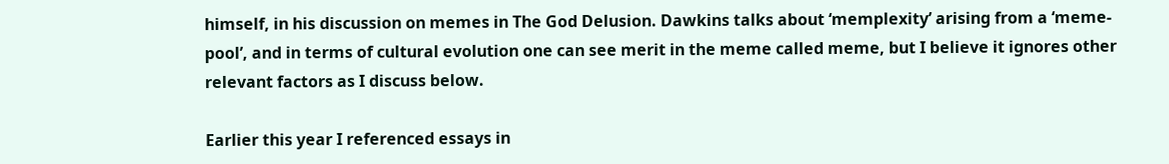himself, in his discussion on memes in The God Delusion. Dawkins talks about ‘memplexity’ arising from a ‘meme-pool’, and in terms of cultural evolution one can see merit in the meme called meme, but I believe it ignores other relevant factors as I discuss below.

Earlier this year I referenced essays in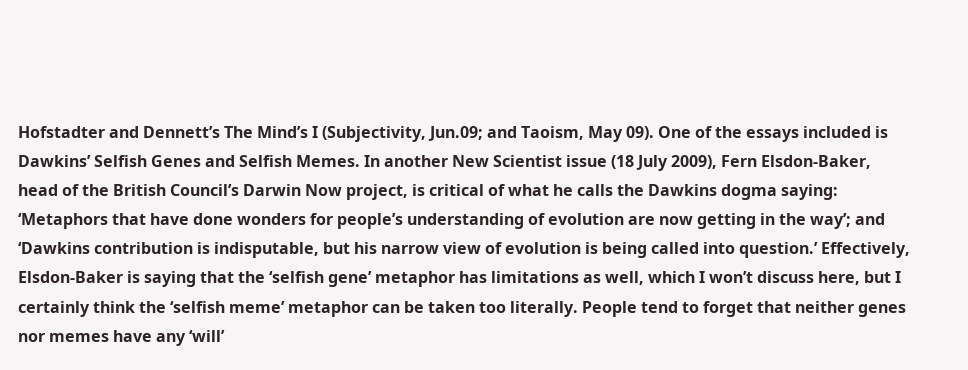Hofstadter and Dennett’s The Mind’s I (Subjectivity, Jun.09; and Taoism, May 09). One of the essays included is Dawkins’ Selfish Genes and Selfish Memes. In another New Scientist issue (18 July 2009), Fern Elsdon-Baker, head of the British Council’s Darwin Now project, is critical of what he calls the Dawkins dogma saying: ‘Metaphors that have done wonders for people’s understanding of evolution are now getting in the way’; and ‘Dawkins contribution is indisputable, but his narrow view of evolution is being called into question.’ Effectively, Elsdon-Baker is saying that the ‘selfish gene’ metaphor has limitations as well, which I won’t discuss here, but I certainly think the ‘selfish meme’ metaphor can be taken too literally. People tend to forget that neither genes nor memes have any ‘will’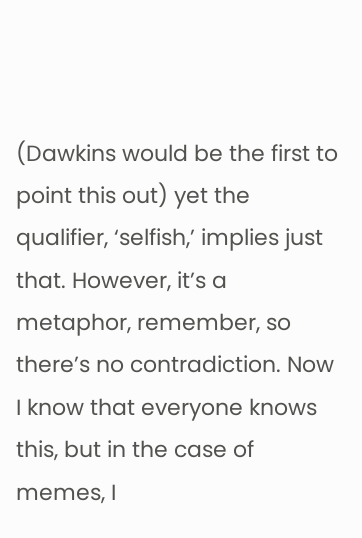(Dawkins would be the first to point this out) yet the qualifier, ‘selfish,’ implies just that. However, it’s a metaphor, remember, so there’s no contradiction. Now I know that everyone knows this, but in the case of memes, I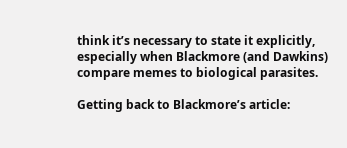think it’s necessary to state it explicitly, especially when Blackmore (and Dawkins) compare memes to biological parasites.

Getting back to Blackmore’s article: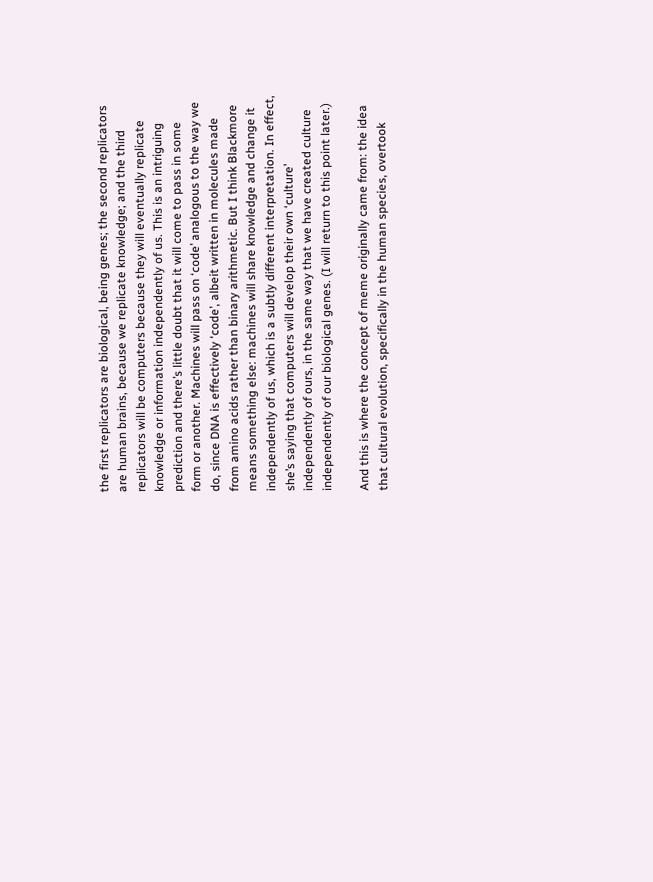the first replicators are biological, being genes; the second replicators are human brains, because we replicate knowledge; and the third replicators will be computers because they will eventually replicate knowledge or information independently of us. This is an intriguing prediction and there’s little doubt that it will come to pass in some form or another. Machines will pass on ‘code’ analogous to the way we do, since DNA is effectively ‘code’, albeit written in molecules made from amino acids rather than binary arithmetic. But I think Blackmore means something else: machines will share knowledge and change it independently of us, which is a subtly different interpretation. In effect, she’s saying that computers will develop their own ‘culture’ independently of ours, in the same way that we have created culture independently of our biological genes. (I will return to this point later.)

And this is where the concept of meme originally came from: the idea that cultural evolution, specifically in the human species, overtook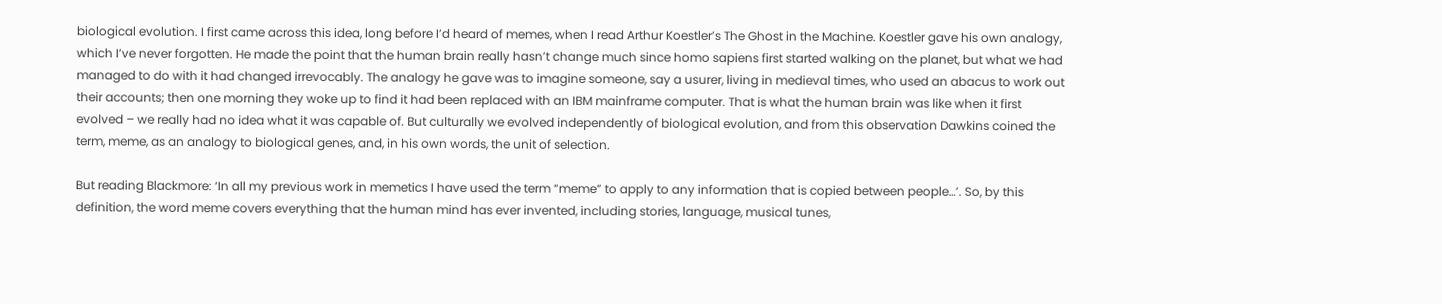biological evolution. I first came across this idea, long before I’d heard of memes, when I read Arthur Koestler’s The Ghost in the Machine. Koestler gave his own analogy, which I’ve never forgotten. He made the point that the human brain really hasn’t change much since homo sapiens first started walking on the planet, but what we had managed to do with it had changed irrevocably. The analogy he gave was to imagine someone, say a usurer, living in medieval times, who used an abacus to work out their accounts; then one morning they woke up to find it had been replaced with an IBM mainframe computer. That is what the human brain was like when it first evolved – we really had no idea what it was capable of. But culturally we evolved independently of biological evolution, and from this observation Dawkins coined the term, meme, as an analogy to biological genes, and, in his own words, the unit of selection.

But reading Blackmore: ‘In all my previous work in memetics I have used the term “meme” to apply to any information that is copied between people…’. So, by this definition, the word meme covers everything that the human mind has ever invented, including stories, language, musical tunes,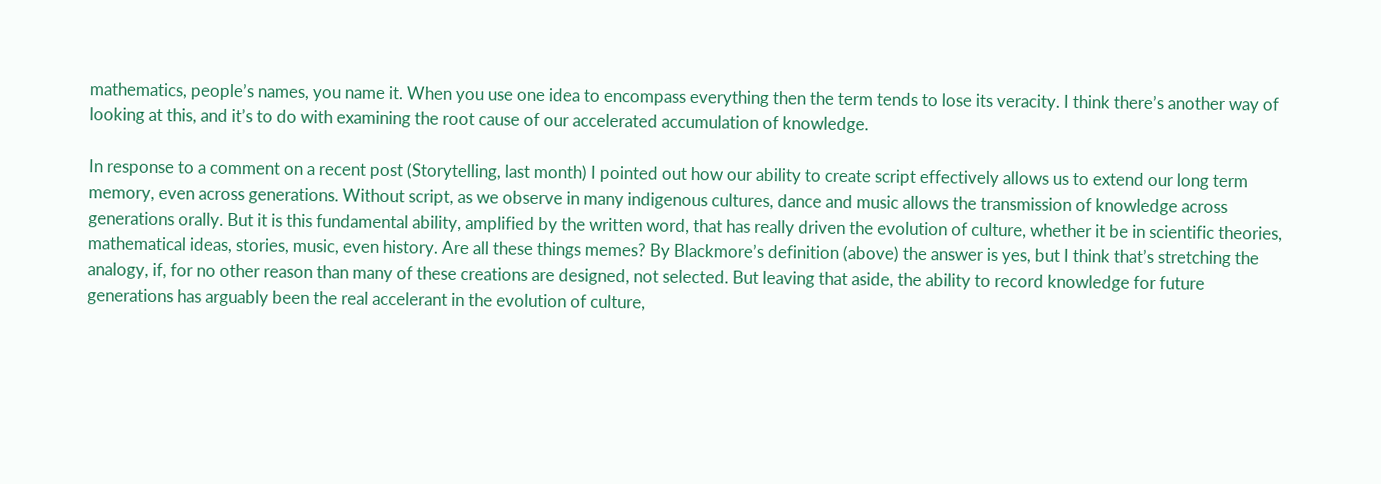mathematics, people’s names, you name it. When you use one idea to encompass everything then the term tends to lose its veracity. I think there’s another way of looking at this, and it’s to do with examining the root cause of our accelerated accumulation of knowledge.

In response to a comment on a recent post (Storytelling, last month) I pointed out how our ability to create script effectively allows us to extend our long term memory, even across generations. Without script, as we observe in many indigenous cultures, dance and music allows the transmission of knowledge across generations orally. But it is this fundamental ability, amplified by the written word, that has really driven the evolution of culture, whether it be in scientific theories, mathematical ideas, stories, music, even history. Are all these things memes? By Blackmore’s definition (above) the answer is yes, but I think that’s stretching the analogy, if, for no other reason than many of these creations are designed, not selected. But leaving that aside, the ability to record knowledge for future generations has arguably been the real accelerant in the evolution of culture,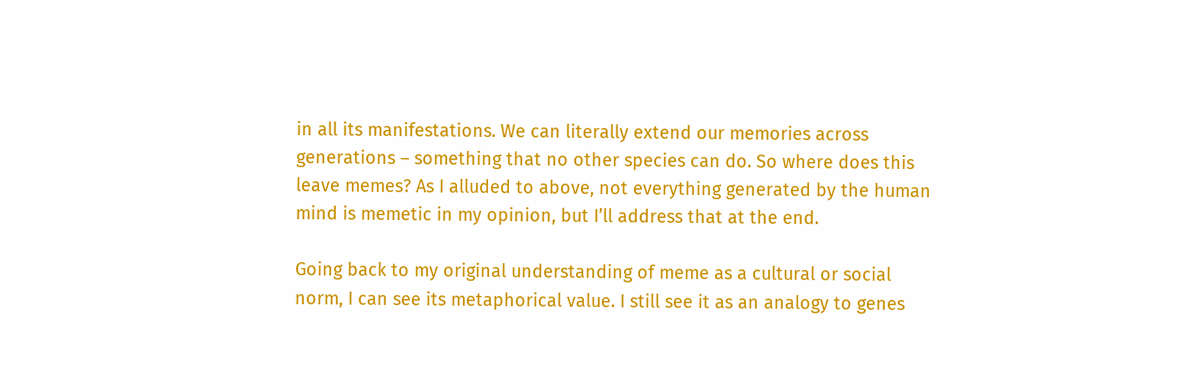in all its manifestations. We can literally extend our memories across generations – something that no other species can do. So where does this leave memes? As I alluded to above, not everything generated by the human mind is memetic in my opinion, but I’ll address that at the end.

Going back to my original understanding of meme as a cultural or social norm, I can see its metaphorical value. I still see it as an analogy to genes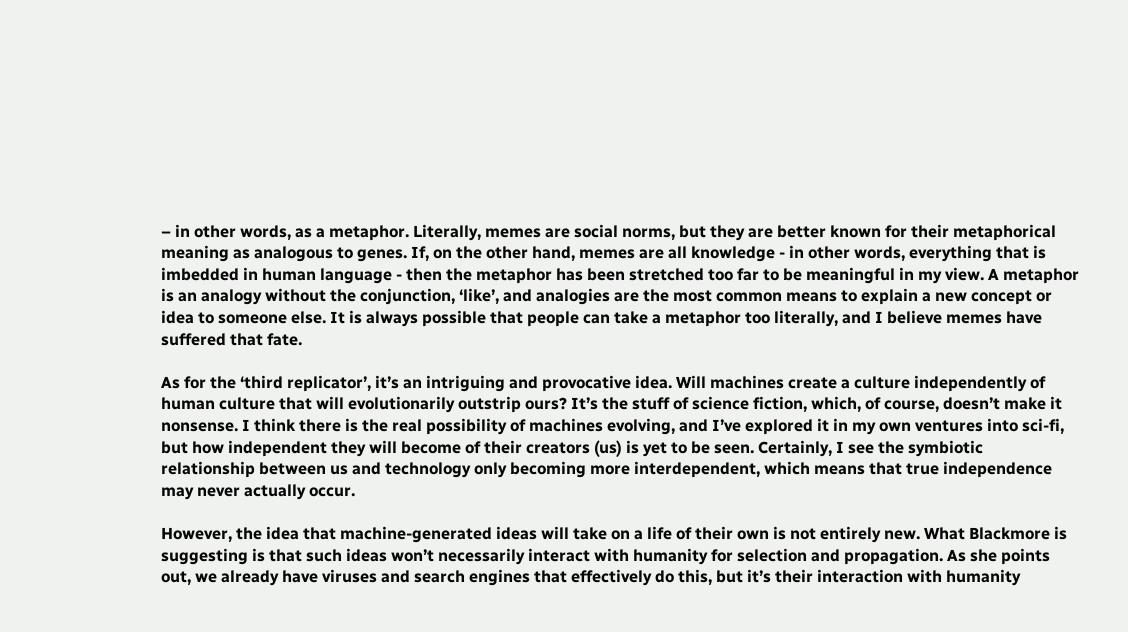– in other words, as a metaphor. Literally, memes are social norms, but they are better known for their metaphorical meaning as analogous to genes. If, on the other hand, memes are all knowledge - in other words, everything that is imbedded in human language - then the metaphor has been stretched too far to be meaningful in my view. A metaphor is an analogy without the conjunction, ‘like’, and analogies are the most common means to explain a new concept or idea to someone else. It is always possible that people can take a metaphor too literally, and I believe memes have suffered that fate.

As for the ‘third replicator’, it’s an intriguing and provocative idea. Will machines create a culture independently of human culture that will evolutionarily outstrip ours? It’s the stuff of science fiction, which, of course, doesn’t make it nonsense. I think there is the real possibility of machines evolving, and I’ve explored it in my own ventures into sci-fi, but how independent they will become of their creators (us) is yet to be seen. Certainly, I see the symbiotic relationship between us and technology only becoming more interdependent, which means that true independence may never actually occur.

However, the idea that machine-generated ideas will take on a life of their own is not entirely new. What Blackmore is suggesting is that such ideas won’t necessarily interact with humanity for selection and propagation. As she points out, we already have viruses and search engines that effectively do this, but it’s their interaction with humanity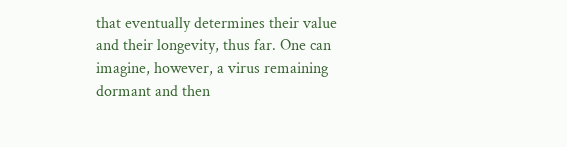that eventually determines their value and their longevity, thus far. One can imagine, however, a virus remaining dormant and then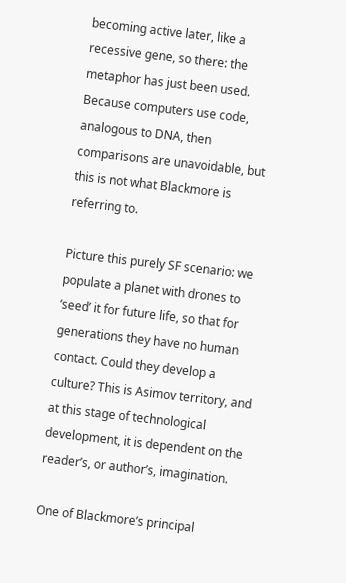becoming active later, like a recessive gene, so there: the metaphor has just been used. Because computers use code, analogous to DNA, then comparisons are unavoidable, but this is not what Blackmore is referring to.

Picture this purely SF scenario: we populate a planet with drones to ‘seed’ it for future life, so that for generations they have no human contact. Could they develop a culture? This is Asimov territory, and at this stage of technological development, it is dependent on the reader’s, or author’s, imagination.

One of Blackmore’s principal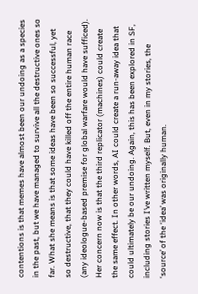contentions is that memes have almost been our undoing as a species in the past, but we have managed to survive all the destructive ones so far. What she means is that some ideas have been so successful, yet so destructive, that they could have killed off the entire human race (any ideologue-based premise for global warfare would have sufficed). Her concern now is that the third replicator (machines) could create the same effect. In other words, AI could create a run-away idea that could ultimately be our undoing. Again, this has been explored in SF, including stories I’ve written myself. But, even in my stories, the ‘source’ of the ‘idea’ was originally human.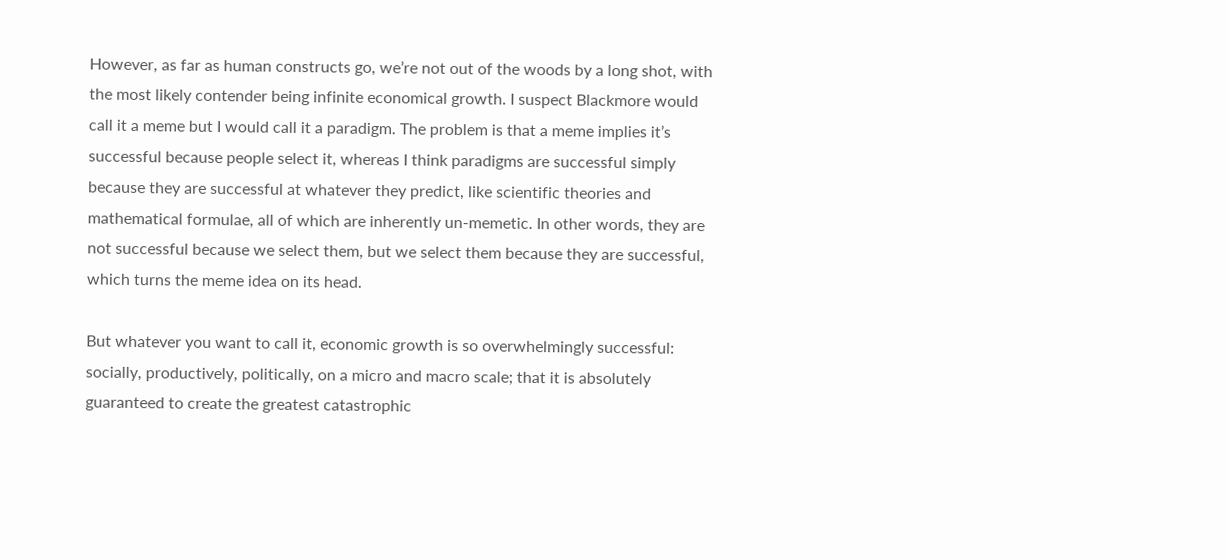However, as far as human constructs go, we’re not out of the woods by a long shot, with the most likely contender being infinite economical growth. I suspect Blackmore would call it a meme but I would call it a paradigm. The problem is that a meme implies it’s successful because people select it, whereas I think paradigms are successful simply because they are successful at whatever they predict, like scientific theories and mathematical formulae, all of which are inherently un-memetic. In other words, they are not successful because we select them, but we select them because they are successful, which turns the meme idea on its head.

But whatever you want to call it, economic growth is so overwhelmingly successful: socially, productively, politically, on a micro and macro scale; that it is absolutely guaranteed to create the greatest catastrophic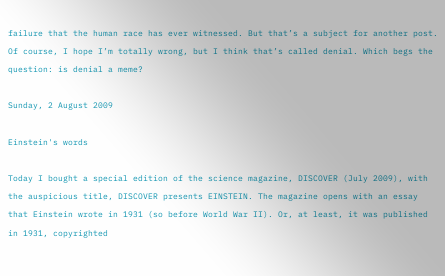failure that the human race has ever witnessed. But that’s a subject for another post. Of course, I hope I’m totally wrong, but I think that’s called denial. Which begs the question: is denial a meme?

Sunday, 2 August 2009

Einstein's words

Today I bought a special edition of the science magazine, DISCOVER (July 2009), with the auspicious title, DISCOVER presents EINSTEIN. The magazine opens with an essay that Einstein wrote in 1931 (so before World War II). Or, at least, it was published in 1931, copyrighted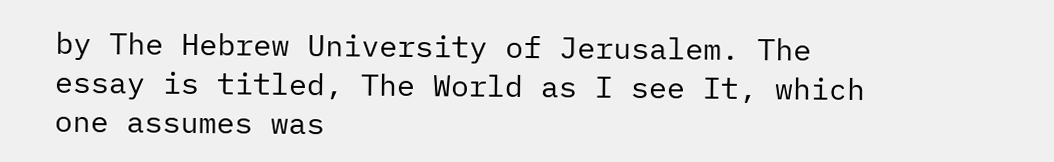by The Hebrew University of Jerusalem. The essay is titled, The World as I see It, which one assumes was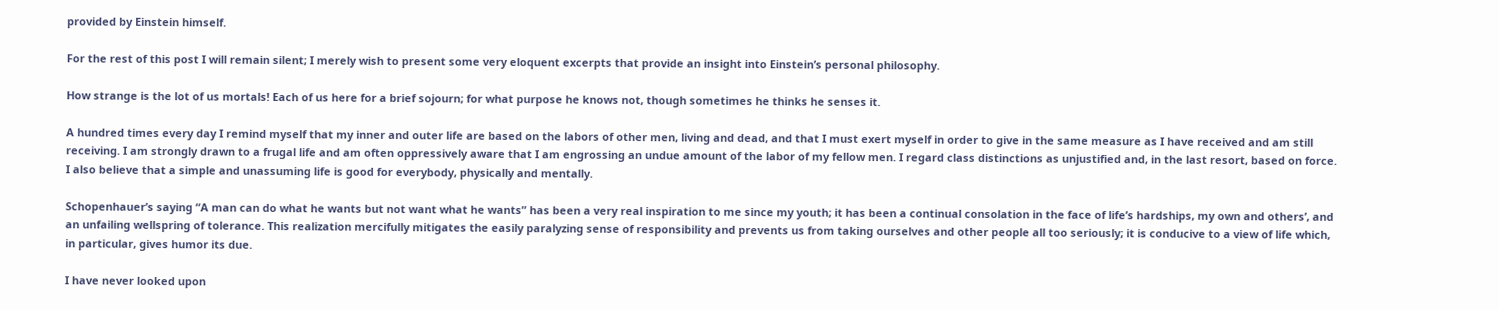provided by Einstein himself.

For the rest of this post I will remain silent; I merely wish to present some very eloquent excerpts that provide an insight into Einstein’s personal philosophy.

How strange is the lot of us mortals! Each of us here for a brief sojourn; for what purpose he knows not, though sometimes he thinks he senses it.

A hundred times every day I remind myself that my inner and outer life are based on the labors of other men, living and dead, and that I must exert myself in order to give in the same measure as I have received and am still receiving. I am strongly drawn to a frugal life and am often oppressively aware that I am engrossing an undue amount of the labor of my fellow men. I regard class distinctions as unjustified and, in the last resort, based on force. I also believe that a simple and unassuming life is good for everybody, physically and mentally.

Schopenhauer’s saying “A man can do what he wants but not want what he wants” has been a very real inspiration to me since my youth; it has been a continual consolation in the face of life’s hardships, my own and others’, and an unfailing wellspring of tolerance. This realization mercifully mitigates the easily paralyzing sense of responsibility and prevents us from taking ourselves and other people all too seriously; it is conducive to a view of life which, in particular, gives humor its due.

I have never looked upon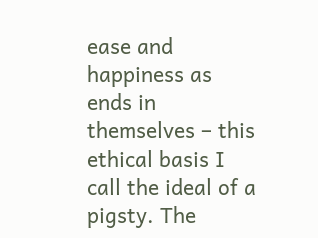ease and happiness as ends in themselves – this ethical basis I call the ideal of a pigsty. The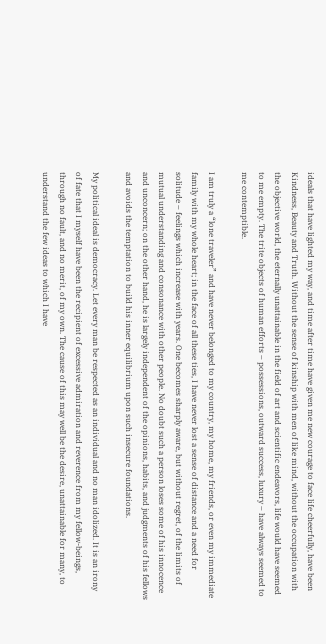ideals that have lighted my way, and time after time have given me new courage to face life cheerfully, have been Kindness, Beauty and Truth. Without the sense of kinship with men of like mind, without the occupation with the objective world, the eternally unattainable in the field of art and scientific endeavors, life would have seemed to me empty. The trite objects of human efforts – possessions, outward success, luxury – have always seemed to me contemptible.

I am truly a “lone traveler” and have never belonged to my country, my home, my friends, or even my immediate family with my whole heart; in the face of all these ties, I have never lost a sense of distance and a need for solitude – feelings which increase with years. One becomes sharply aware, but without regret, of the limits of mutual understanding and consonance with other people. No doubt such a person loses some of his innocence and unconcern; on the other hand, he is largely independent of the opinions, habits, and judgments of his fellows and avoids the temptation to build his inner equilibrium upon such insecure foundations.

My political ideal is democracy. Let every man be respected as an individual and no man idolized. It is an irony of fate that I myself have been the recipient of excessive admiration and reverence from my fellow-beings, through no fault, and no merit, of my own. The cause of this may well be the desire, unattainable for many, to understand the few ideas to which I have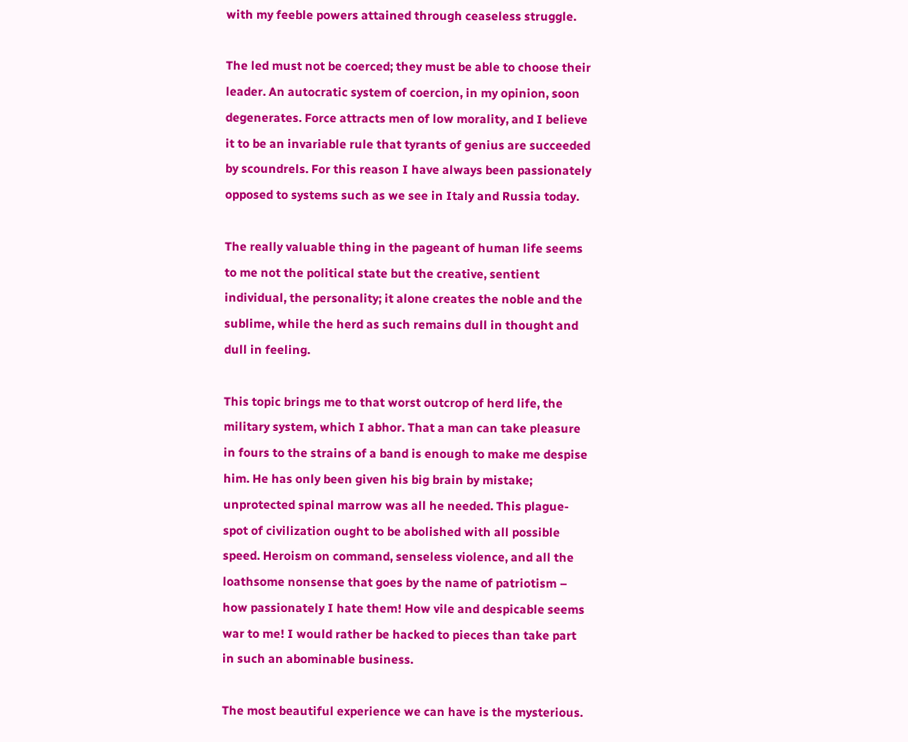with my feeble powers attained through ceaseless struggle.

The led must not be coerced; they must be able to choose their leader. An autocratic system of coercion, in my opinion, soon degenerates. Force attracts men of low morality, and I believe it to be an invariable rule that tyrants of genius are succeeded by scoundrels. For this reason I have always been passionately opposed to systems such as we see in Italy and Russia today.

The really valuable thing in the pageant of human life seems to me not the political state but the creative, sentient individual, the personality; it alone creates the noble and the sublime, while the herd as such remains dull in thought and dull in feeling.

This topic brings me to that worst outcrop of herd life, the military system, which I abhor. That a man can take pleasure in fours to the strains of a band is enough to make me despise him. He has only been given his big brain by mistake; unprotected spinal marrow was all he needed. This plague-spot of civilization ought to be abolished with all possible speed. Heroism on command, senseless violence, and all the loathsome nonsense that goes by the name of patriotism – how passionately I hate them! How vile and despicable seems war to me! I would rather be hacked to pieces than take part in such an abominable business.

The most beautiful experience we can have is the mysterious.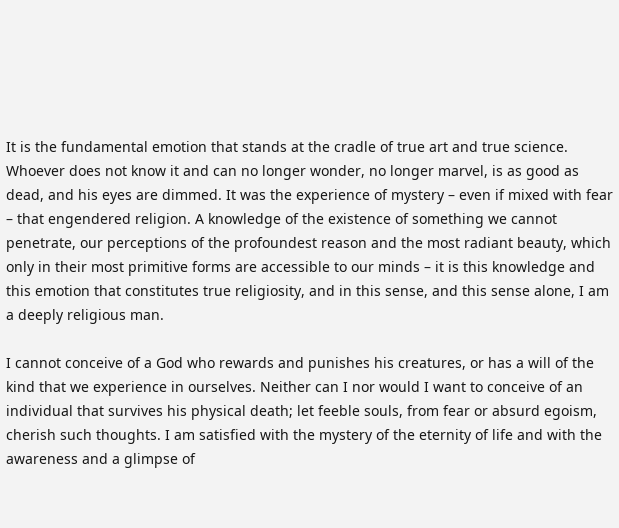It is the fundamental emotion that stands at the cradle of true art and true science. Whoever does not know it and can no longer wonder, no longer marvel, is as good as dead, and his eyes are dimmed. It was the experience of mystery – even if mixed with fear – that engendered religion. A knowledge of the existence of something we cannot penetrate, our perceptions of the profoundest reason and the most radiant beauty, which only in their most primitive forms are accessible to our minds – it is this knowledge and this emotion that constitutes true religiosity, and in this sense, and this sense alone, I am a deeply religious man.

I cannot conceive of a God who rewards and punishes his creatures, or has a will of the kind that we experience in ourselves. Neither can I nor would I want to conceive of an individual that survives his physical death; let feeble souls, from fear or absurd egoism, cherish such thoughts. I am satisfied with the mystery of the eternity of life and with the awareness and a glimpse of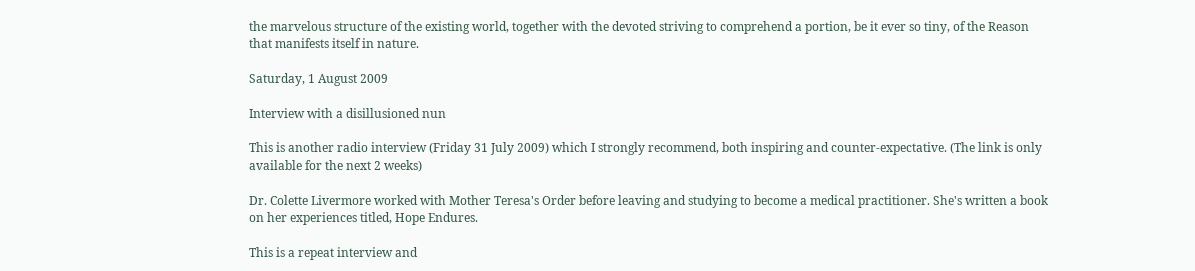the marvelous structure of the existing world, together with the devoted striving to comprehend a portion, be it ever so tiny, of the Reason that manifests itself in nature.

Saturday, 1 August 2009

Interview with a disillusioned nun

This is another radio interview (Friday 31 July 2009) which I strongly recommend, both inspiring and counter-expectative. (The link is only available for the next 2 weeks)

Dr. Colette Livermore worked with Mother Teresa's Order before leaving and studying to become a medical practitioner. She's written a book on her experiences titled, Hope Endures.

This is a repeat interview and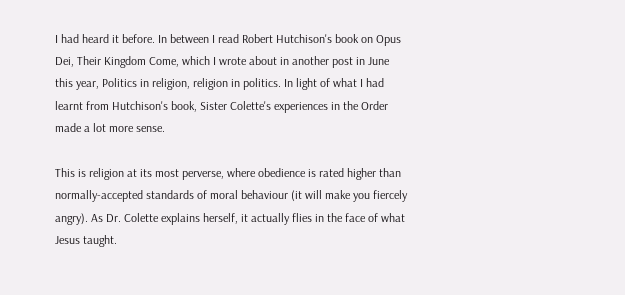I had heard it before. In between I read Robert Hutchison's book on Opus Dei, Their Kingdom Come, which I wrote about in another post in June this year, Politics in religion, religion in politics. In light of what I had learnt from Hutchison's book, Sister Colette's experiences in the Order made a lot more sense.

This is religion at its most perverse, where obedience is rated higher than normally-accepted standards of moral behaviour (it will make you fiercely angry). As Dr. Colette explains herself, it actually flies in the face of what Jesus taught.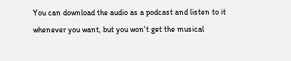You can download the audio as a podcast and listen to it whenever you want, but you won't get the musical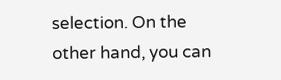selection. On the other hand, you can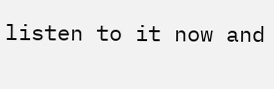listen to it now and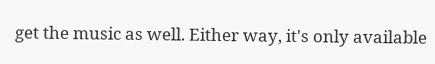get the music as well. Either way, it's only available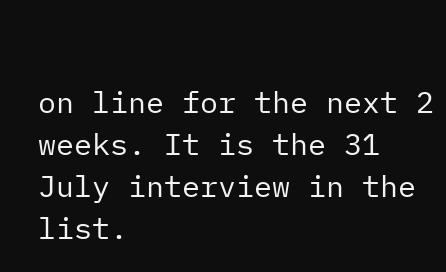on line for the next 2 weeks. It is the 31 July interview in the list.